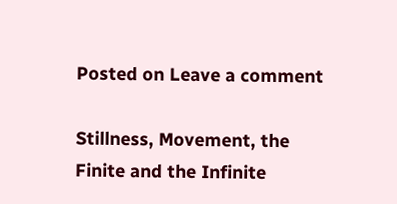Posted on Leave a comment

Stillness, Movement, the Finite and the Infinite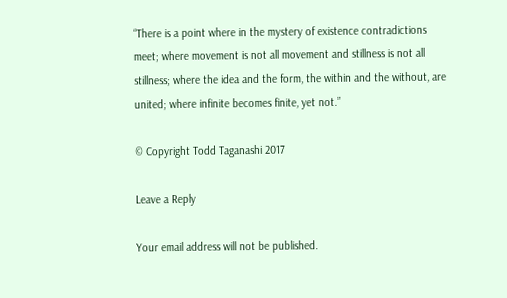“There is a point where in the mystery of existence contradictions meet; where movement is not all movement and stillness is not all stillness; where the idea and the form, the within and the without, are united; where infinite becomes finite, yet not.”

© Copyright Todd Taganashi 2017

Leave a Reply

Your email address will not be published.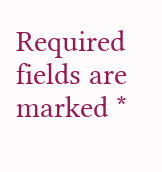Required fields are marked *